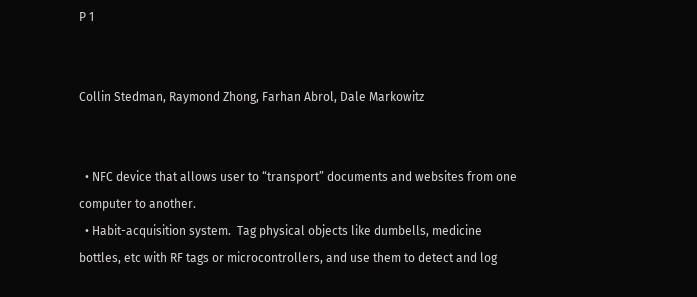P 1


Collin Stedman, Raymond Zhong, Farhan Abrol, Dale Markowitz


  • NFC device that allows user to “transport” documents and websites from one computer to another.
  • Habit-acquisition system.  Tag physical objects like dumbells, medicine bottles, etc with RF tags or microcontrollers, and use them to detect and log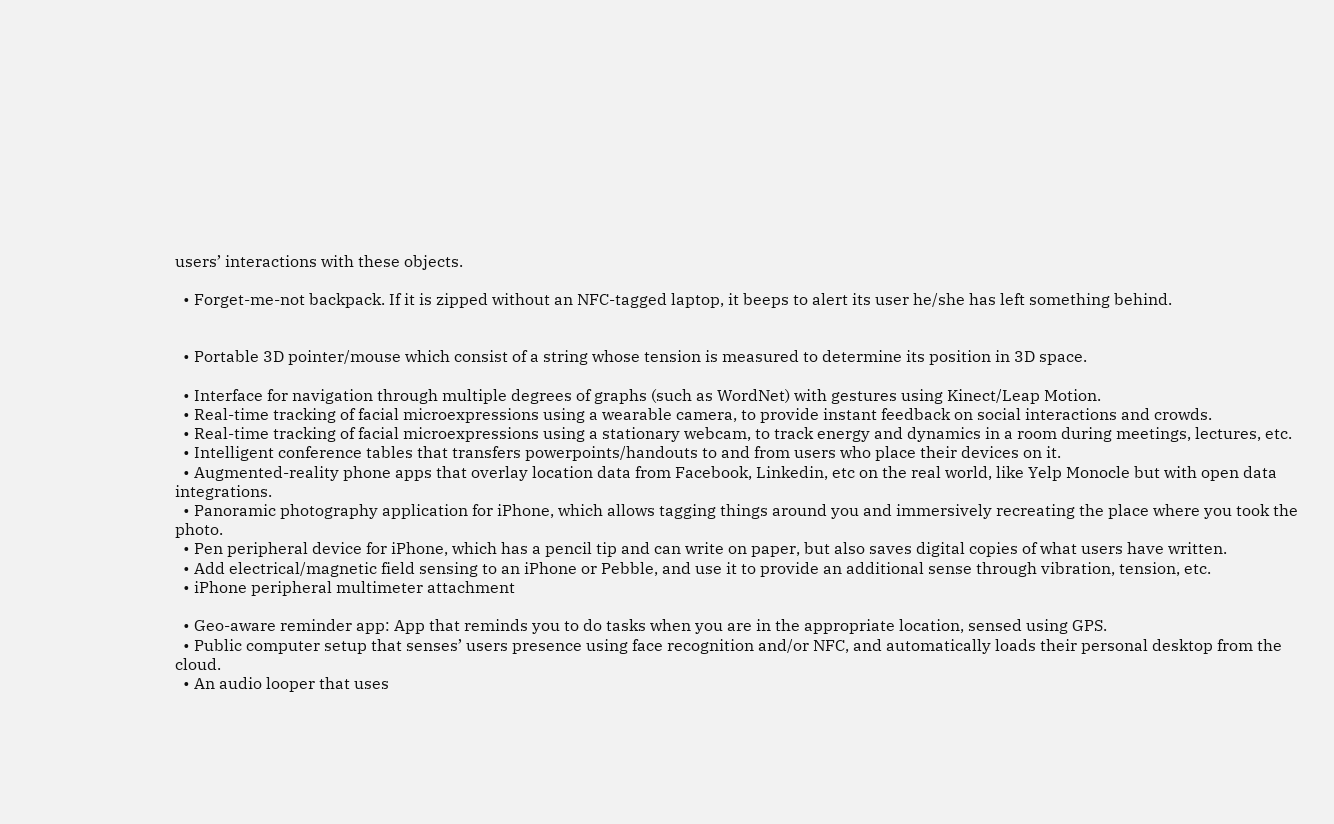users’ interactions with these objects.

  • Forget-me-not backpack. If it is zipped without an NFC-tagged laptop, it beeps to alert its user he/she has left something behind.


  • Portable 3D pointer/mouse which consist of a string whose tension is measured to determine its position in 3D space.

  • Interface for navigation through multiple degrees of graphs (such as WordNet) with gestures using Kinect/Leap Motion.
  • Real-time tracking of facial microexpressions using a wearable camera, to provide instant feedback on social interactions and crowds.
  • Real-time tracking of facial microexpressions using a stationary webcam, to track energy and dynamics in a room during meetings, lectures, etc.
  • Intelligent conference tables that transfers powerpoints/handouts to and from users who place their devices on it.
  • Augmented-reality phone apps that overlay location data from Facebook, Linkedin, etc on the real world, like Yelp Monocle but with open data integrations.
  • Panoramic photography application for iPhone, which allows tagging things around you and immersively recreating the place where you took the photo.
  • Pen peripheral device for iPhone, which has a pencil tip and can write on paper, but also saves digital copies of what users have written.
  • Add electrical/magnetic field sensing to an iPhone or Pebble, and use it to provide an additional sense through vibration, tension, etc.
  • iPhone peripheral multimeter attachment

  • Geo-aware reminder app: App that reminds you to do tasks when you are in the appropriate location, sensed using GPS.
  • Public computer setup that senses’ users presence using face recognition and/or NFC, and automatically loads their personal desktop from the cloud.
  • An audio looper that uses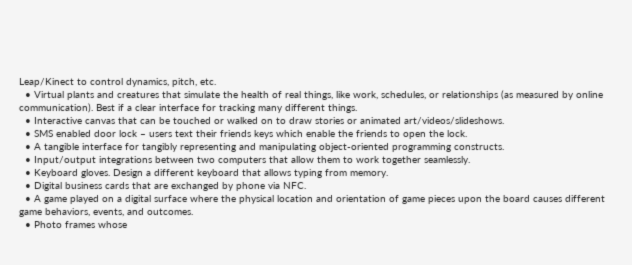Leap/Kinect to control dynamics, pitch, etc.
  • Virtual plants and creatures that simulate the health of real things, like work, schedules, or relationships (as measured by online communication). Best if a clear interface for tracking many different things.
  • Interactive canvas that can be touched or walked on to draw stories or animated art/videos/slideshows.
  • SMS enabled door lock – users text their friends keys which enable the friends to open the lock.
  • A tangible interface for tangibly representing and manipulating object-oriented programming constructs.
  • Input/output integrations between two computers that allow them to work together seamlessly.
  • Keyboard gloves. Design a different keyboard that allows typing from memory.
  • Digital business cards that are exchanged by phone via NFC.
  • A game played on a digital surface where the physical location and orientation of game pieces upon the board causes different game behaviors, events, and outcomes.
  • Photo frames whose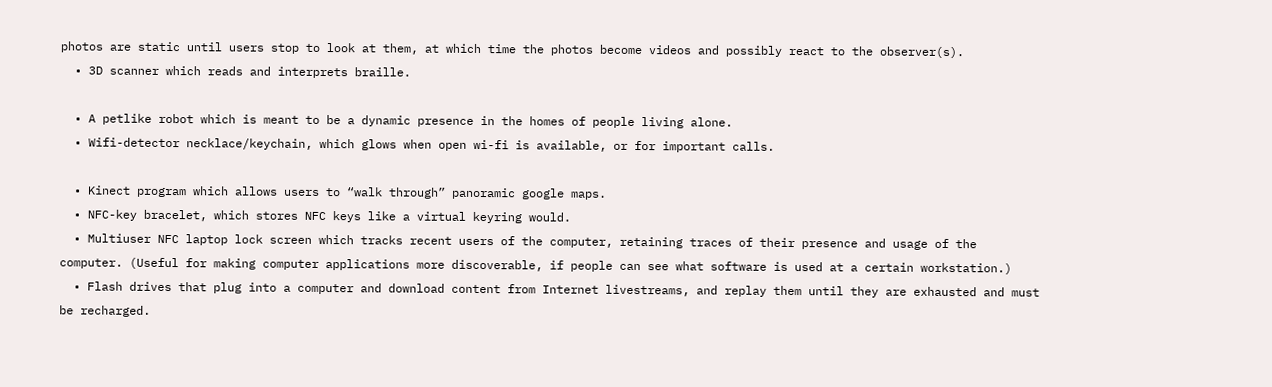photos are static until users stop to look at them, at which time the photos become videos and possibly react to the observer(s).
  • 3D scanner which reads and interprets braille.

  • A petlike robot which is meant to be a dynamic presence in the homes of people living alone.
  • Wifi-detector necklace/keychain, which glows when open wi-fi is available, or for important calls.

  • Kinect program which allows users to “walk through” panoramic google maps.
  • NFC-key bracelet, which stores NFC keys like a virtual keyring would.
  • Multiuser NFC laptop lock screen which tracks recent users of the computer, retaining traces of their presence and usage of the computer. (Useful for making computer applications more discoverable, if people can see what software is used at a certain workstation.)
  • Flash drives that plug into a computer and download content from Internet livestreams, and replay them until they are exhausted and must be recharged.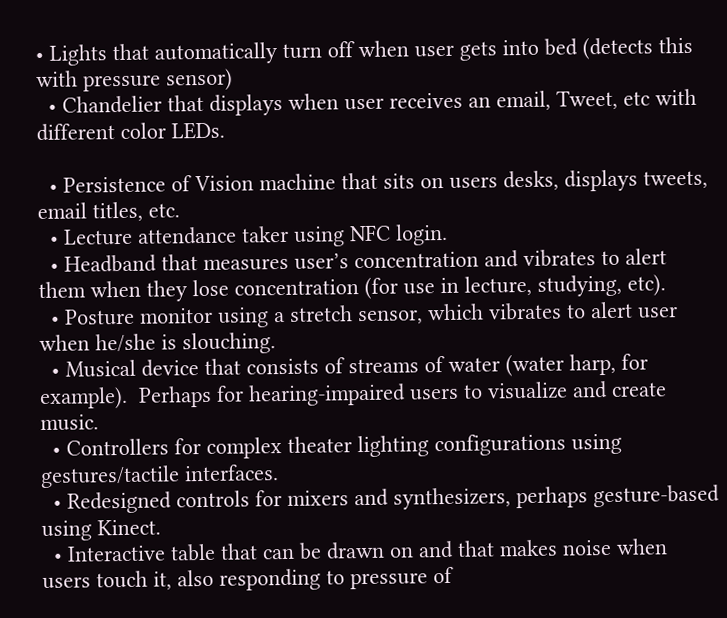• Lights that automatically turn off when user gets into bed (detects this with pressure sensor)
  • Chandelier that displays when user receives an email, Tweet, etc with different color LEDs.

  • Persistence of Vision machine that sits on users desks, displays tweets, email titles, etc.
  • Lecture attendance taker using NFC login.
  • Headband that measures user’s concentration and vibrates to alert them when they lose concentration (for use in lecture, studying, etc).
  • Posture monitor using a stretch sensor, which vibrates to alert user when he/she is slouching.
  • Musical device that consists of streams of water (water harp, for example).  Perhaps for hearing-impaired users to visualize and create music.
  • Controllers for complex theater lighting configurations using gestures/tactile interfaces.
  • Redesigned controls for mixers and synthesizers, perhaps gesture-based using Kinect.
  • Interactive table that can be drawn on and that makes noise when users touch it, also responding to pressure of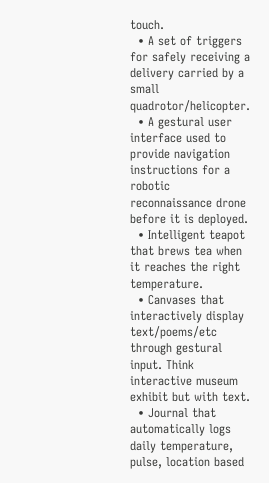touch.
  • A set of triggers for safely receiving a delivery carried by a small quadrotor/helicopter.
  • A gestural user interface used to provide navigation instructions for a robotic reconnaissance drone before it is deployed.
  • Intelligent teapot that brews tea when it reaches the right temperature.
  • Canvases that interactively display text/poems/etc through gestural input. Think interactive museum exhibit but with text.
  • Journal that automatically logs daily temperature, pulse, location based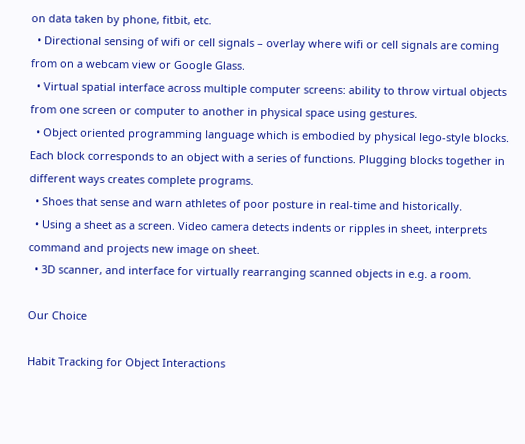on data taken by phone, fitbit, etc.
  • Directional sensing of wifi or cell signals – overlay where wifi or cell signals are coming from on a webcam view or Google Glass.
  • Virtual spatial interface across multiple computer screens: ability to throw virtual objects from one screen or computer to another in physical space using gestures.
  • Object oriented programming language which is embodied by physical lego-style blocks. Each block corresponds to an object with a series of functions. Plugging blocks together in different ways creates complete programs.
  • Shoes that sense and warn athletes of poor posture in real-time and historically.
  • Using a sheet as a screen. Video camera detects indents or ripples in sheet, interprets command and projects new image on sheet.
  • 3D scanner, and interface for virtually rearranging scanned objects in e.g. a room.

Our Choice

Habit Tracking for Object Interactions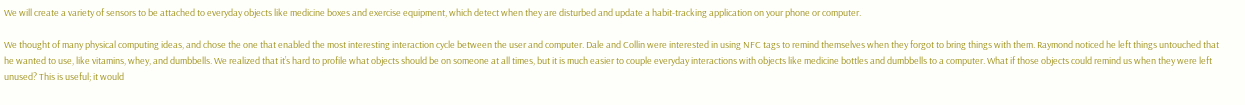We will create a variety of sensors to be attached to everyday objects like medicine boxes and exercise equipment, which detect when they are disturbed and update a habit-tracking application on your phone or computer.

We thought of many physical computing ideas, and chose the one that enabled the most interesting interaction cycle between the user and computer. Dale and Collin were interested in using NFC tags to remind themselves when they forgot to bring things with them. Raymond noticed he left things untouched that he wanted to use, like vitamins, whey, and dumbbells. We realized that it’s hard to profile what objects should be on someone at all times, but it is much easier to couple everyday interactions with objects like medicine bottles and dumbbells to a computer. What if those objects could remind us when they were left unused? This is useful; it would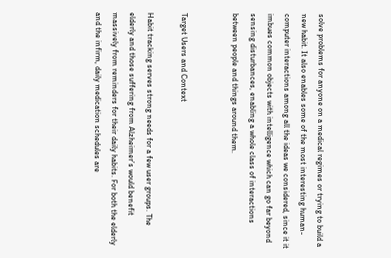solve problems for anyone on a medical regimes or trying to build a new habit. It also enables some of the most interesting human-computer interactions among all the ideas we considered, since it it imbues common objects with intelligence which can go far beyond sensing disturbances, enabling a whole class of interactions between people and things around them.


Target Users and Context

Habit tracking serves strong needs for a few user groups. The elderly and those suffering from Alzheimer’s would benefit massively from reminders for their daily habits. For both the elderly and the infirm, daily medication schedules are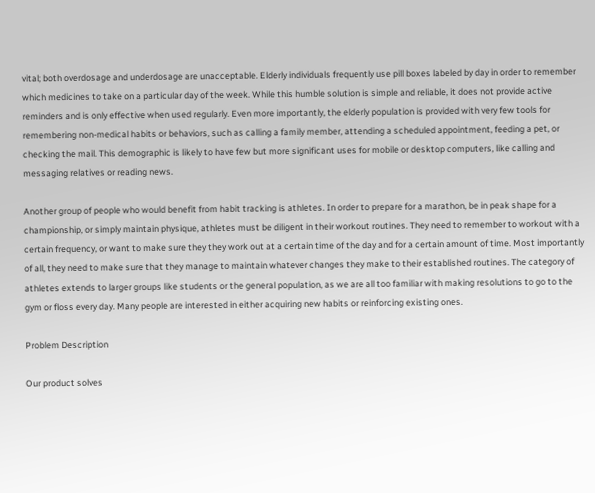vital; both overdosage and underdosage are unacceptable. Elderly individuals frequently use pill boxes labeled by day in order to remember which medicines to take on a particular day of the week. While this humble solution is simple and reliable, it does not provide active reminders and is only effective when used regularly. Even more importantly, the elderly population is provided with very few tools for remembering non-medical habits or behaviors, such as calling a family member, attending a scheduled appointment, feeding a pet, or checking the mail. This demographic is likely to have few but more significant uses for mobile or desktop computers, like calling and messaging relatives or reading news.

Another group of people who would benefit from habit tracking is athletes. In order to prepare for a marathon, be in peak shape for a championship, or simply maintain physique, athletes must be diligent in their workout routines. They need to remember to workout with a certain frequency, or want to make sure they they work out at a certain time of the day and for a certain amount of time. Most importantly of all, they need to make sure that they manage to maintain whatever changes they make to their established routines. The category of athletes extends to larger groups like students or the general population, as we are all too familiar with making resolutions to go to the gym or floss every day. Many people are interested in either acquiring new habits or reinforcing existing ones.

Problem Description

Our product solves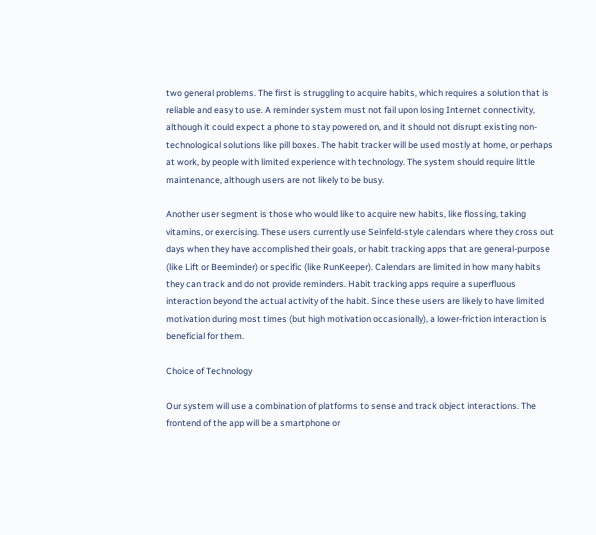two general problems. The first is struggling to acquire habits, which requires a solution that is reliable and easy to use. A reminder system must not fail upon losing Internet connectivity, although it could expect a phone to stay powered on, and it should not disrupt existing non-technological solutions like pill boxes. The habit tracker will be used mostly at home, or perhaps at work, by people with limited experience with technology. The system should require little maintenance, although users are not likely to be busy.

Another user segment is those who would like to acquire new habits, like flossing, taking vitamins, or exercising. These users currently use Seinfeld-style calendars where they cross out days when they have accomplished their goals, or habit tracking apps that are general-purpose (like Lift or Beeminder) or specific (like RunKeeper). Calendars are limited in how many habits they can track and do not provide reminders. Habit tracking apps require a superfluous interaction beyond the actual activity of the habit. Since these users are likely to have limited motivation during most times (but high motivation occasionally), a lower-friction interaction is beneficial for them.

Choice of Technology

Our system will use a combination of platforms to sense and track object interactions. The frontend of the app will be a smartphone or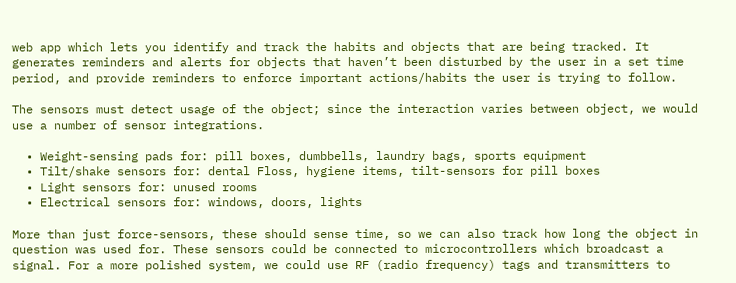web app which lets you identify and track the habits and objects that are being tracked. It generates reminders and alerts for objects that haven’t been disturbed by the user in a set time period, and provide reminders to enforce important actions/habits the user is trying to follow.

The sensors must detect usage of the object; since the interaction varies between object, we would use a number of sensor integrations.

  • Weight-sensing pads for: pill boxes, dumbbells, laundry bags, sports equipment
  • Tilt/shake sensors for: dental Floss, hygiene items, tilt-sensors for pill boxes
  • Light sensors for: unused rooms
  • Electrical sensors for: windows, doors, lights

More than just force-sensors, these should sense time, so we can also track how long the object in question was used for. These sensors could be connected to microcontrollers which broadcast a signal. For a more polished system, we could use RF (radio frequency) tags and transmitters to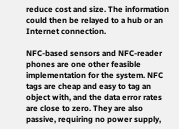reduce cost and size. The information could then be relayed to a hub or an Internet connection.

NFC-based sensors and NFC-reader phones are one other feasible implementation for the system. NFC tags are cheap and easy to tag an object with, and the data error rates are close to zero. They are also passive, requiring no power supply,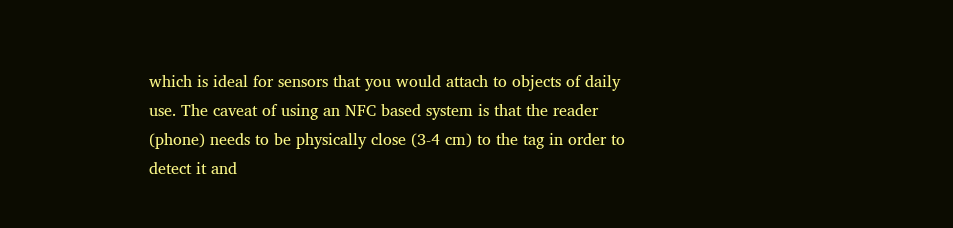which is ideal for sensors that you would attach to objects of daily use. The caveat of using an NFC based system is that the reader (phone) needs to be physically close (3-4 cm) to the tag in order to detect it and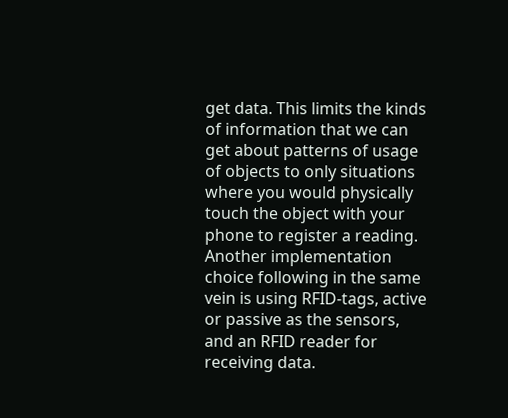get data. This limits the kinds of information that we can get about patterns of usage of objects to only situations where you would physically touch the object with your phone to register a reading. Another implementation choice following in the same vein is using RFID-tags, active or passive as the sensors, and an RFID reader for receiving data.